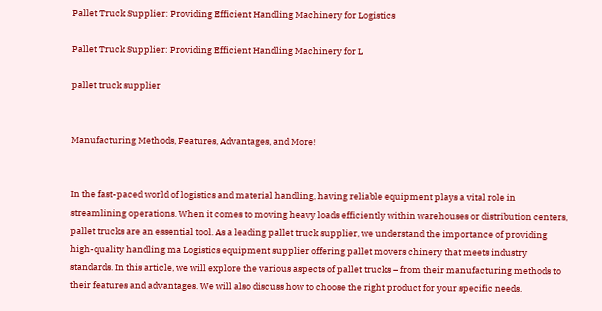Pallet Truck Supplier: Providing Efficient Handling Machinery for Logistics

Pallet Truck Supplier: Providing Efficient Handling Machinery for L

pallet truck supplier


Manufacturing Methods, Features, Advantages, and More!


In the fast-paced world of logistics and material handling, having reliable equipment plays a vital role in streamlining operations. When it comes to moving heavy loads efficiently within warehouses or distribution centers, pallet trucks are an essential tool. As a leading pallet truck supplier, we understand the importance of providing high-quality handling ma Logistics equipment supplier offering pallet movers chinery that meets industry standards. In this article, we will explore the various aspects of pallet trucks – from their manufacturing methods to their features and advantages. We will also discuss how to choose the right product for your specific needs.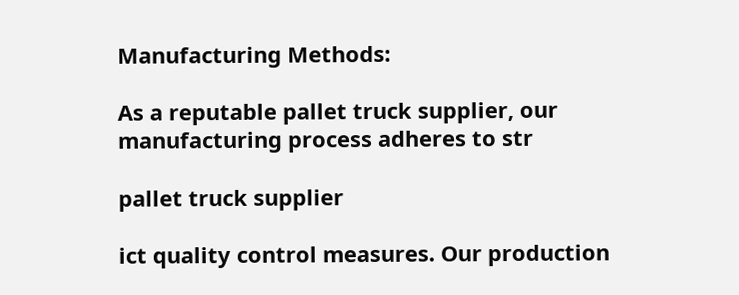Manufacturing Methods:

As a reputable pallet truck supplier, our manufacturing process adheres to str

pallet truck supplier

ict quality control measures. Our production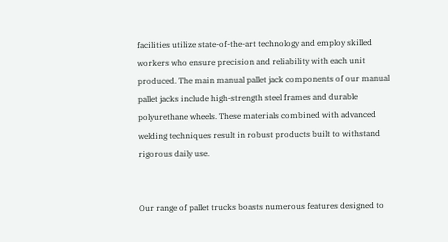facilities utilize state-of-the-art technology and employ skilled workers who ensure precision and reliability with each unit produced. The main manual pallet jack components of our manual pallet jacks include high-strength steel frames and durable polyurethane wheels. These materials combined with advanced welding techniques result in robust products built to withstand rigorous daily use.


Our range of pallet trucks boasts numerous features designed to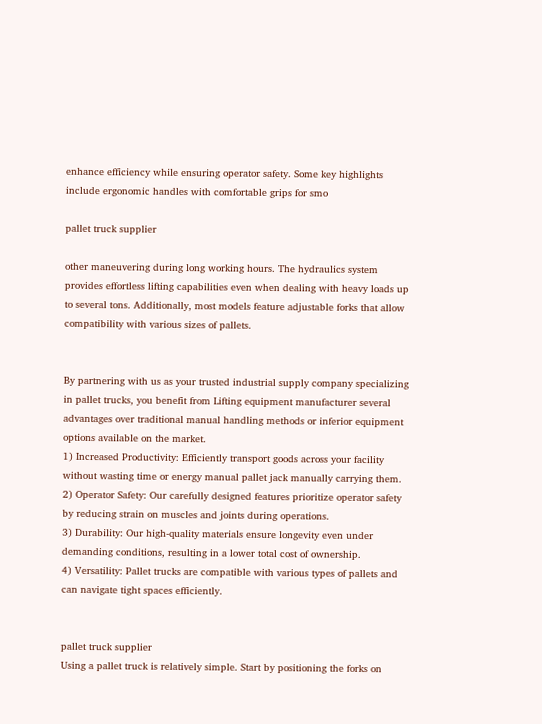enhance efficiency while ensuring operator safety. Some key highlights include ergonomic handles with comfortable grips for smo

pallet truck supplier

other maneuvering during long working hours. The hydraulics system provides effortless lifting capabilities even when dealing with heavy loads up to several tons. Additionally, most models feature adjustable forks that allow compatibility with various sizes of pallets.


By partnering with us as your trusted industrial supply company specializing in pallet trucks, you benefit from Lifting equipment manufacturer several advantages over traditional manual handling methods or inferior equipment options available on the market.
1) Increased Productivity: Efficiently transport goods across your facility without wasting time or energy manual pallet jack manually carrying them.
2) Operator Safety: Our carefully designed features prioritize operator safety by reducing strain on muscles and joints during operations.
3) Durability: Our high-quality materials ensure longevity even under demanding conditions, resulting in a lower total cost of ownership.
4) Versatility: Pallet trucks are compatible with various types of pallets and can navigate tight spaces efficiently.


pallet truck supplier
Using a pallet truck is relatively simple. Start by positioning the forks on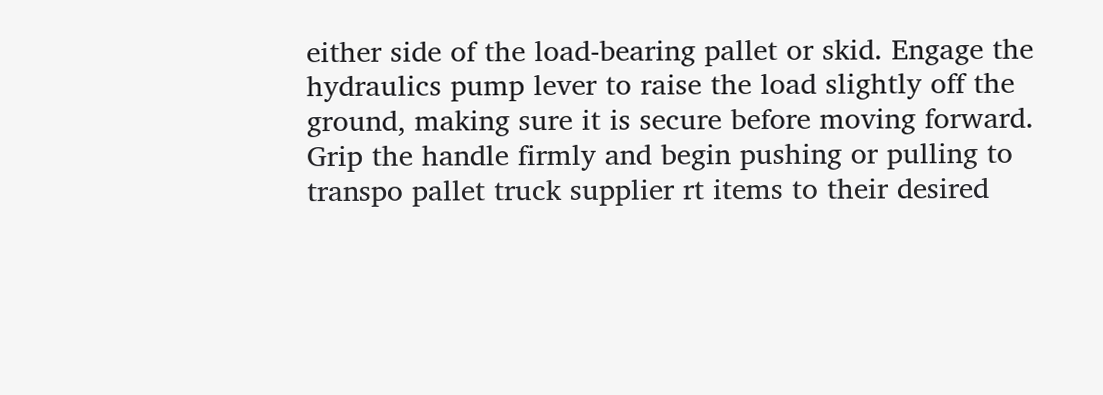either side of the load-bearing pallet or skid. Engage the hydraulics pump lever to raise the load slightly off the ground, making sure it is secure before moving forward. Grip the handle firmly and begin pushing or pulling to transpo pallet truck supplier rt items to their desired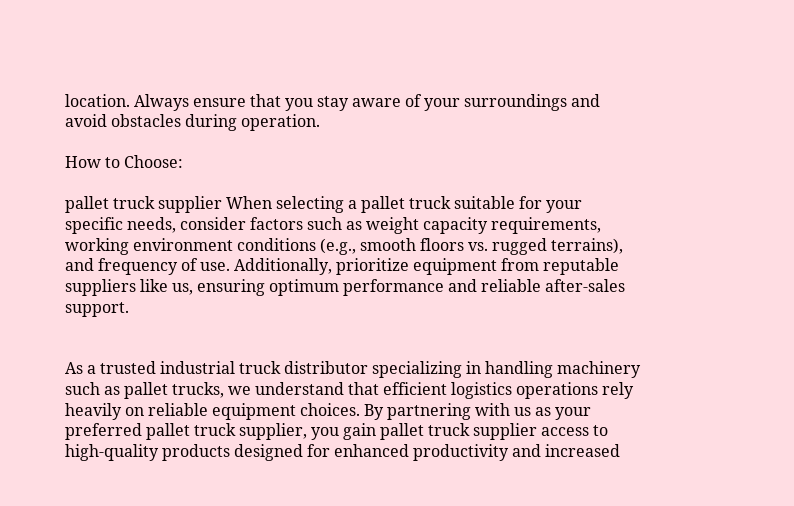location. Always ensure that you stay aware of your surroundings and avoid obstacles during operation.

How to Choose:

pallet truck supplier When selecting a pallet truck suitable for your specific needs, consider factors such as weight capacity requirements, working environment conditions (e.g., smooth floors vs. rugged terrains), and frequency of use. Additionally, prioritize equipment from reputable suppliers like us, ensuring optimum performance and reliable after-sales support.


As a trusted industrial truck distributor specializing in handling machinery such as pallet trucks, we understand that efficient logistics operations rely heavily on reliable equipment choices. By partnering with us as your preferred pallet truck supplier, you gain pallet truck supplier access to high-quality products designed for enhanced productivity and increased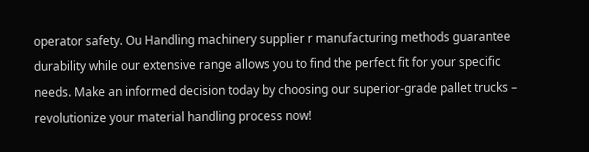operator safety. Ou Handling machinery supplier r manufacturing methods guarantee durability while our extensive range allows you to find the perfect fit for your specific needs. Make an informed decision today by choosing our superior-grade pallet trucks – revolutionize your material handling process now!